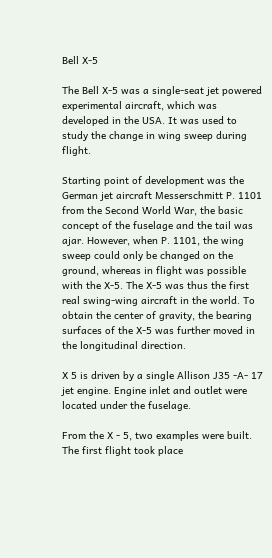Bell X-5

The Bell X-5 was a single-seat jet powered experimental aircraft, which was developed in the USA. It was used to study the change in wing sweep during flight.

Starting point of development was the German jet aircraft Messerschmitt P. 1101 from the Second World War, the basic concept of the fuselage and the tail was ajar. However, when P. 1101, the wing sweep could only be changed on the ground, whereas in flight was possible with the X-5. The X-5 was thus the first real swing-wing aircraft in the world. To obtain the center of gravity, the bearing surfaces of the X-5 was further moved in the longitudinal direction.

X 5 is driven by a single Allison J35 -A- 17 jet engine. Engine inlet and outlet were located under the fuselage.

From the X - 5, two examples were built. The first flight took place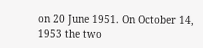on 20 June 1951. On October 14, 1953 the two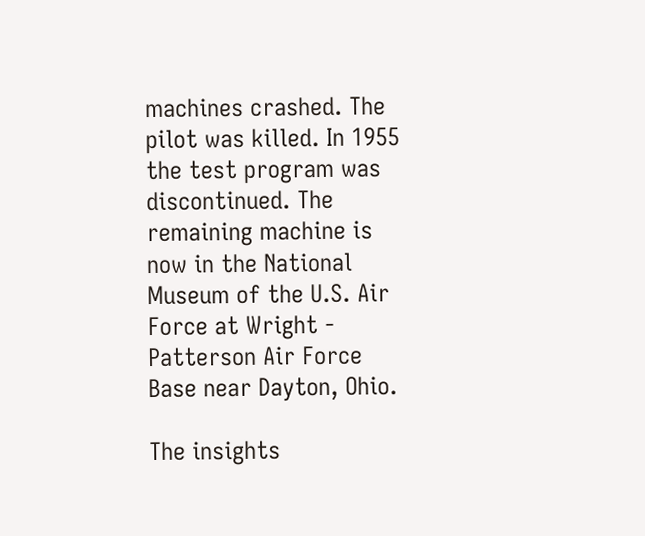machines crashed. The pilot was killed. In 1955 the test program was discontinued. The remaining machine is now in the National Museum of the U.S. Air Force at Wright - Patterson Air Force Base near Dayton, Ohio.

The insights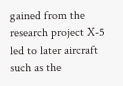gained from the research project X-5 led to later aircraft such as the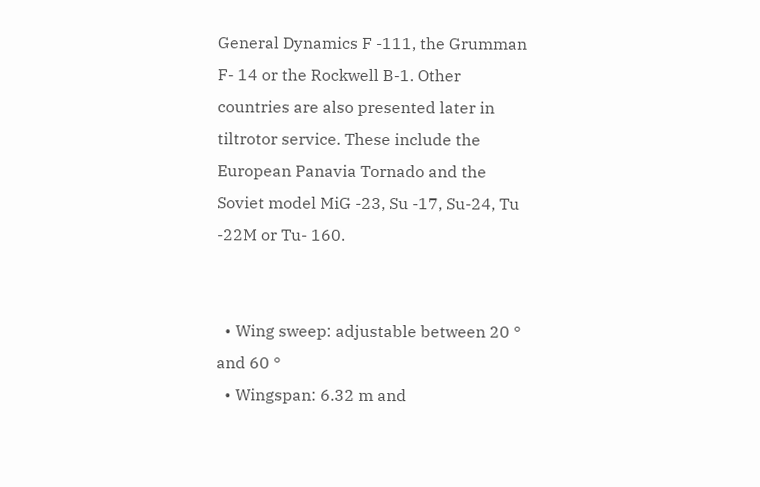General Dynamics F -111, the Grumman F- 14 or the Rockwell B-1. Other countries are also presented later in tiltrotor service. These include the European Panavia Tornado and the Soviet model MiG -23, Su -17, Su-24, Tu -22M or Tu- 160.


  • Wing sweep: adjustable between 20 ° and 60 °
  • Wingspan: 6.32 m and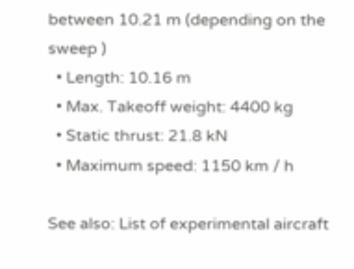between 10.21 m (depending on the sweep )
  • Length: 10.16 m
  • Max. Takeoff weight: 4400 kg
  • Static thrust: 21.8 kN
  • Maximum speed: 1150 km / h

See also: List of experimental aircraft